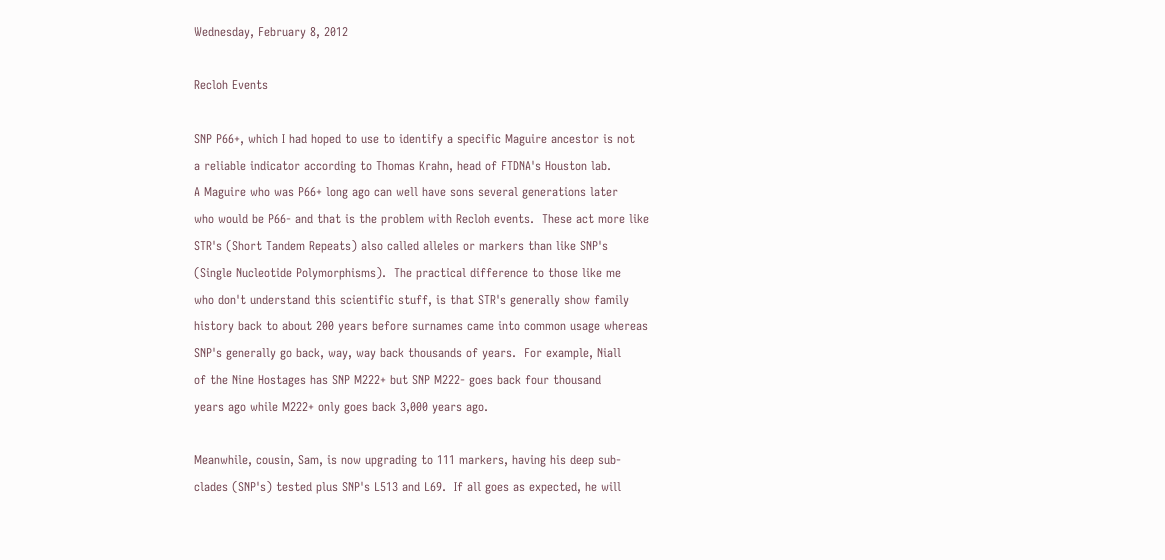Wednesday, February 8, 2012

Recloh Events

SNP P66+, which I had hoped to use to identify a specific Maguire ancestor is not
a reliable indicator according to Thomas Krahn, head of FTDNA's Houston lab.
A Maguire who was P66+ long ago can well have sons several generations later
who would be P66- and that is the problem with Recloh events.  These act more like
STR's (Short Tandem Repeats) also called alleles or markers than like SNP's
(Single Nucleotide Polymorphisms).  The practical difference to those like me
who don't understand this scientific stuff, is that STR's generally show family
history back to about 200 years before surnames came into common usage whereas
SNP's generally go back, way, way back thousands of years.  For example, Niall
of the Nine Hostages has SNP M222+ but SNP M222- goes back four thousand
years ago while M222+ only goes back 3,000 years ago.

Meanwhile, cousin, Sam, is now upgrading to 111 markers, having his deep sub-
clades (SNP's) tested plus SNP's L513 and L69.  If all goes as expected, he will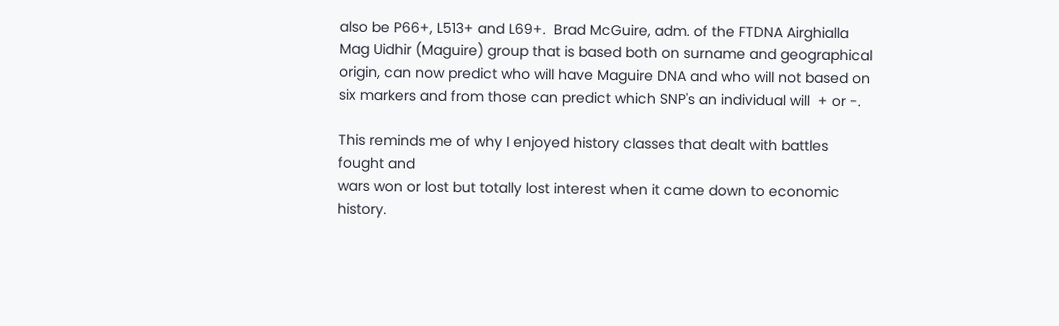also be P66+, L513+ and L69+.  Brad McGuire, adm. of the FTDNA Airghialla
Mag Uidhir (Maguire) group that is based both on surname and geographical
origin, can now predict who will have Maguire DNA and who will not based on
six markers and from those can predict which SNP's an individual will  + or -.

This reminds me of why I enjoyed history classes that dealt with battles fought and
wars won or lost but totally lost interest when it came down to economic history.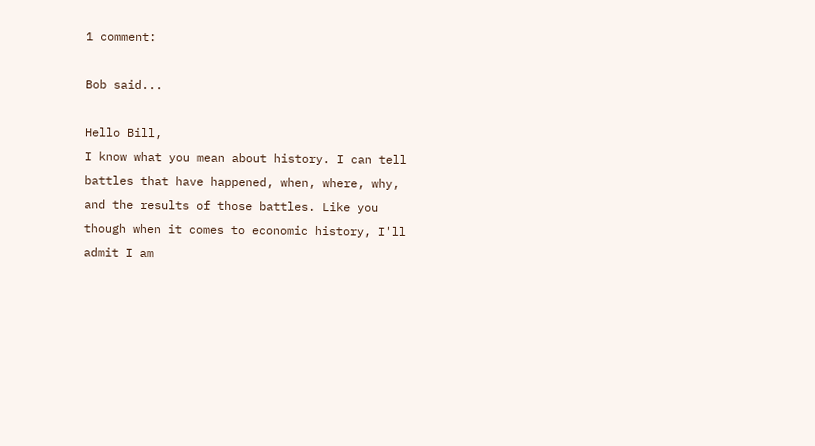1 comment:

Bob said...

Hello Bill,
I know what you mean about history. I can tell battles that have happened, when, where, why, and the results of those battles. Like you though when it comes to economic history, I'll admit I am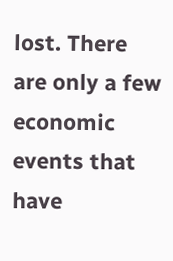lost. There are only a few economic events that have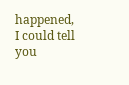happened, I could tell you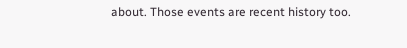about. Those events are recent history too.